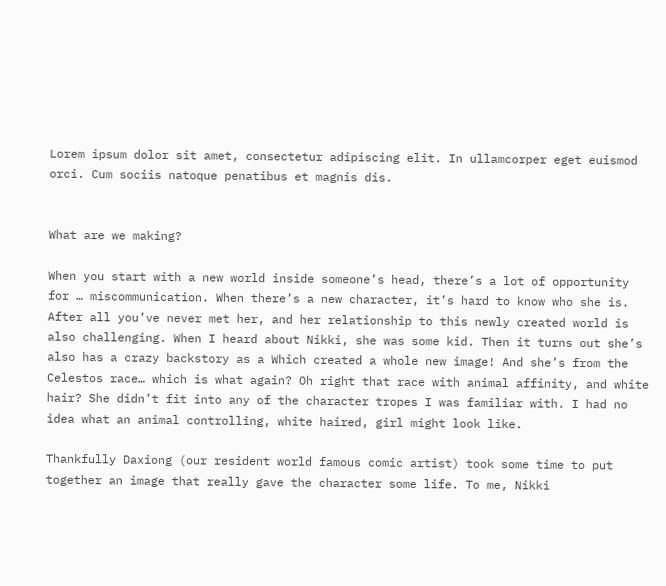Lorem ipsum dolor sit amet, consectetur adipiscing elit. In ullamcorper eget euismod orci. Cum sociis natoque penatibus et magnis dis.


What are we making?

When you start with a new world inside someone’s head, there’s a lot of opportunity for … miscommunication. When there’s a new character, it’s hard to know who she is. After all you’ve never met her, and her relationship to this newly created world is also challenging. When I heard about Nikki, she was some kid. Then it turns out she’s also has a crazy backstory as a Which created a whole new image! And she’s from the Celestos race… which is what again? Oh right that race with animal affinity, and white hair? She didn’t fit into any of the character tropes I was familiar with. I had no idea what an animal controlling, white haired, girl might look like.

Thankfully Daxiong (our resident world famous comic artist) took some time to put together an image that really gave the character some life. To me, Nikki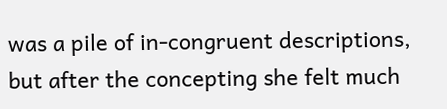was a pile of in-congruent descriptions, but after the concepting she felt much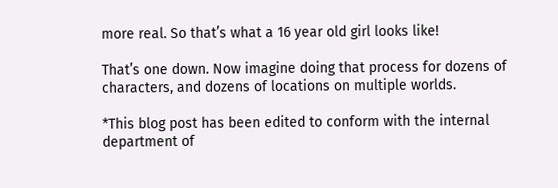more real. So that’s what a 16 year old girl looks like!

That’s one down. Now imagine doing that process for dozens of characters, and dozens of locations on multiple worlds.

*This blog post has been edited to conform with the internal department of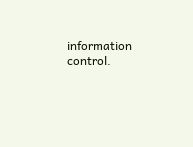information control.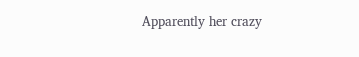Apparently her crazy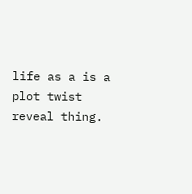life as a is a plot twist reveal thing.